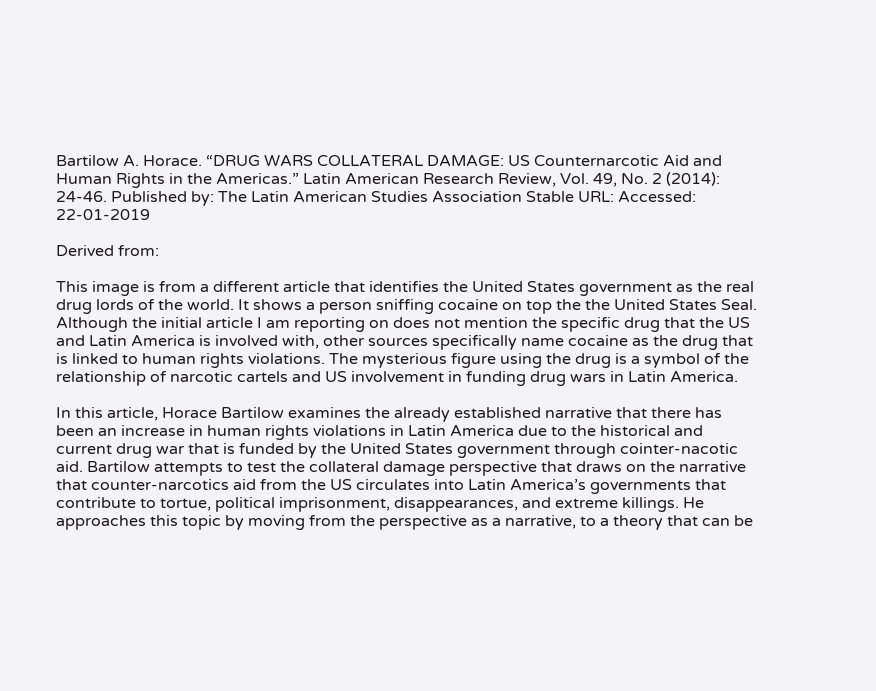Bartilow A. Horace. “DRUG WARS COLLATERAL DAMAGE: US Counternarcotic Aid and Human Rights in the Americas.” Latin American Research Review, Vol. 49, No. 2 (2014): 24-46. Published by: The Latin American Studies Association Stable URL: Accessed: 22-01-2019

Derived from:

This image is from a different article that identifies the United States government as the real drug lords of the world. It shows a person sniffing cocaine on top the the United States Seal. Although the initial article I am reporting on does not mention the specific drug that the US and Latin America is involved with, other sources specifically name cocaine as the drug that is linked to human rights violations. The mysterious figure using the drug is a symbol of the relationship of narcotic cartels and US involvement in funding drug wars in Latin America.

In this article, Horace Bartilow examines the already established narrative that there has been an increase in human rights violations in Latin America due to the historical and current drug war that is funded by the United States government through cointer-nacotic aid. Bartilow attempts to test the collateral damage perspective that draws on the narrative that counter-narcotics aid from the US circulates into Latin America’s governments that contribute to tortue, political imprisonment, disappearances, and extreme killings. He approaches this topic by moving from the perspective as a narrative, to a theory that can be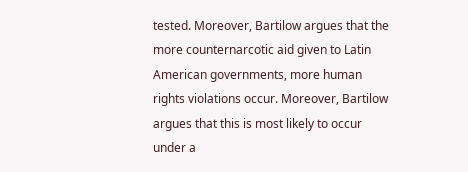tested. Moreover, Bartilow argues that the more counternarcotic aid given to Latin American governments, more human rights violations occur. Moreover, Bartilow argues that this is most likely to occur under a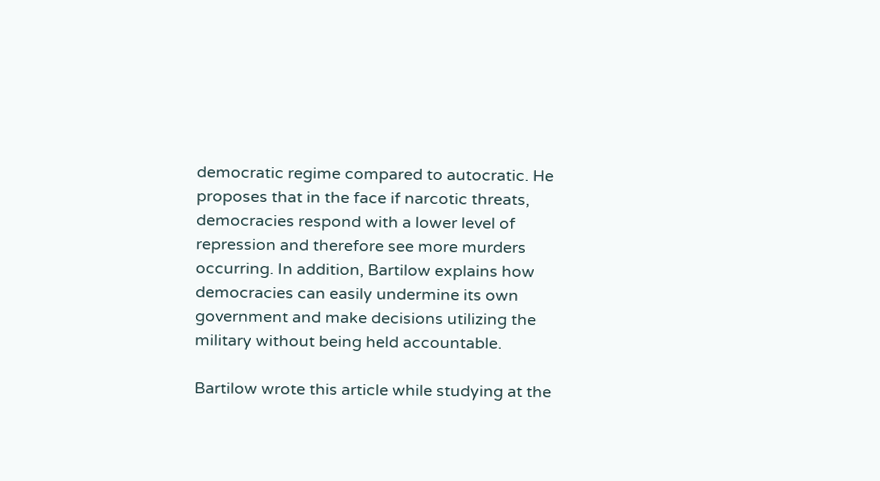democratic regime compared to autocratic. He proposes that in the face if narcotic threats, democracies respond with a lower level of repression and therefore see more murders occurring. In addition, Bartilow explains how democracies can easily undermine its own government and make decisions utilizing the military without being held accountable.

Bartilow wrote this article while studying at the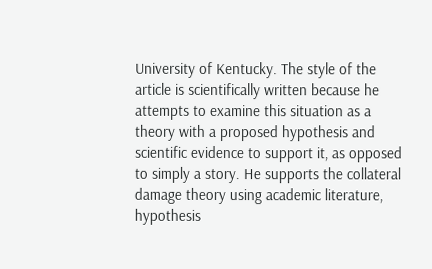University of Kentucky. The style of the article is scientifically written because he attempts to examine this situation as a theory with a proposed hypothesis and scientific evidence to support it, as opposed to simply a story. He supports the collateral damage theory using academic literature, hypothesis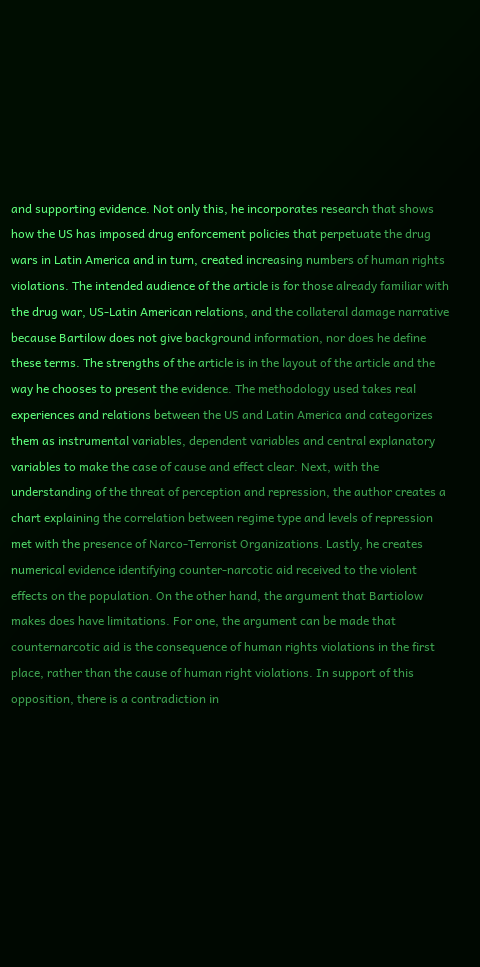and supporting evidence. Not only this, he incorporates research that shows how the US has imposed drug enforcement policies that perpetuate the drug wars in Latin America and in turn, created increasing numbers of human rights violations. The intended audience of the article is for those already familiar with the drug war, US-Latin American relations, and the collateral damage narrative because Bartilow does not give background information, nor does he define these terms. The strengths of the article is in the layout of the article and the way he chooses to present the evidence. The methodology used takes real experiences and relations between the US and Latin America and categorizes them as instrumental variables, dependent variables and central explanatory variables to make the case of cause and effect clear. Next, with the understanding of the threat of perception and repression, the author creates a chart explaining the correlation between regime type and levels of repression met with the presence of Narco-Terrorist Organizations. Lastly, he creates numerical evidence identifying counter-narcotic aid received to the violent effects on the population. On the other hand, the argument that Bartiolow makes does have limitations. For one, the argument can be made that counternarcotic aid is the consequence of human rights violations in the first place, rather than the cause of human right violations. In support of this opposition, there is a contradiction in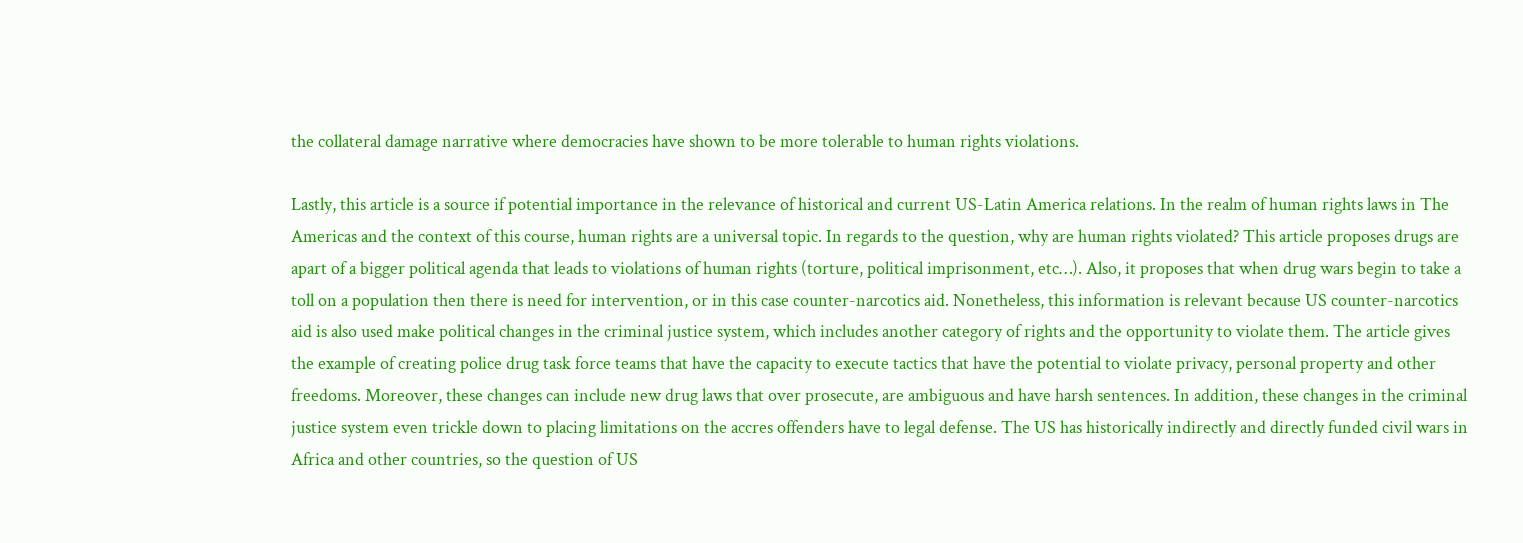the collateral damage narrative where democracies have shown to be more tolerable to human rights violations.

Lastly, this article is a source if potential importance in the relevance of historical and current US-Latin America relations. In the realm of human rights laws in The Americas and the context of this course, human rights are a universal topic. In regards to the question, why are human rights violated? This article proposes drugs are apart of a bigger political agenda that leads to violations of human rights (torture, political imprisonment, etc…). Also, it proposes that when drug wars begin to take a toll on a population then there is need for intervention, or in this case counter-narcotics aid. Nonetheless, this information is relevant because US counter-narcotics aid is also used make political changes in the criminal justice system, which includes another category of rights and the opportunity to violate them. The article gives the example of creating police drug task force teams that have the capacity to execute tactics that have the potential to violate privacy, personal property and other freedoms. Moreover, these changes can include new drug laws that over prosecute, are ambiguous and have harsh sentences. In addition, these changes in the criminal justice system even trickle down to placing limitations on the accres offenders have to legal defense. The US has historically indirectly and directly funded civil wars in Africa and other countries, so the question of US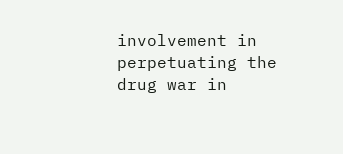involvement in perpetuating the drug war in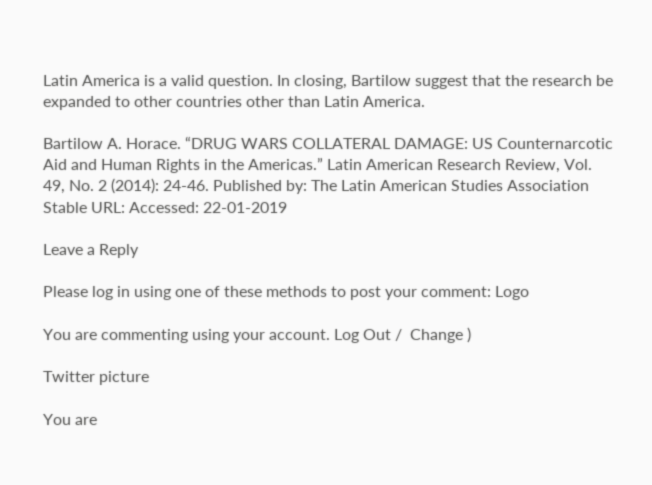Latin America is a valid question. In closing, Bartilow suggest that the research be expanded to other countries other than Latin America.

Bartilow A. Horace. “DRUG WARS COLLATERAL DAMAGE: US Counternarcotic Aid and Human Rights in the Americas.” Latin American Research Review, Vol. 49, No. 2 (2014): 24-46. Published by: The Latin American Studies Association Stable URL: Accessed: 22-01-2019

Leave a Reply

Please log in using one of these methods to post your comment: Logo

You are commenting using your account. Log Out /  Change )

Twitter picture

You are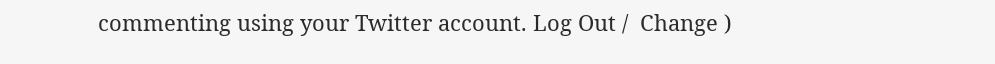commenting using your Twitter account. Log Out /  Change )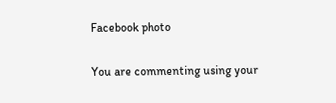Facebook photo

You are commenting using your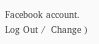Facebook account. Log Out /  Change )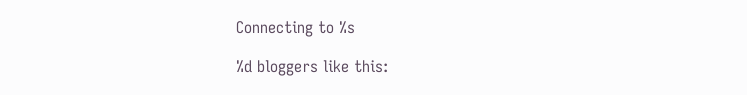Connecting to %s

%d bloggers like this: